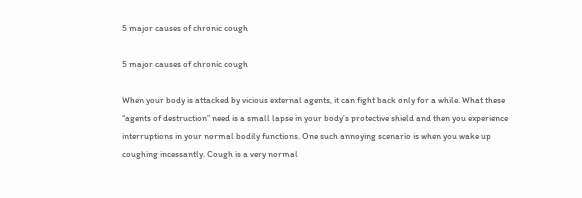5 major causes of chronic cough

5 major causes of chronic cough

When your body is attacked by vicious external agents, it can fight back only for a while. What these “agents of destruction” need is a small lapse in your body’s protective shield and then you experience interruptions in your normal bodily functions. One such annoying scenario is when you wake up coughing incessantly. Cough is a very normal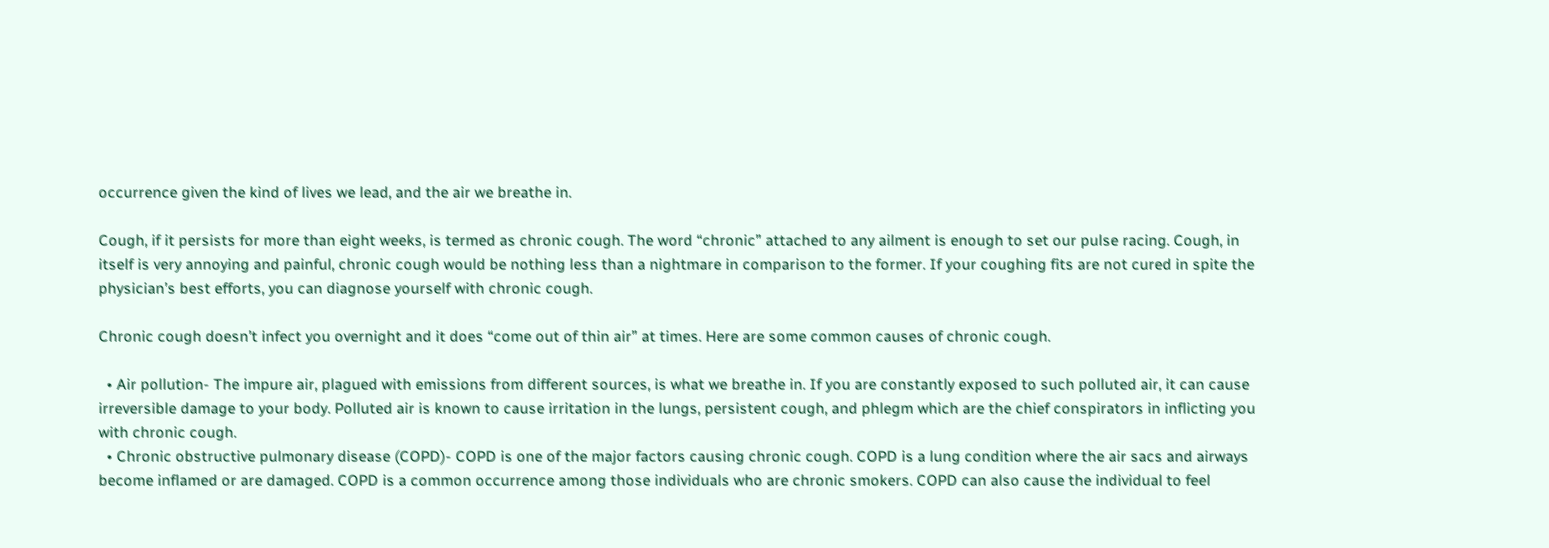occurrence given the kind of lives we lead, and the air we breathe in.

Cough, if it persists for more than eight weeks, is termed as chronic cough. The word “chronic” attached to any ailment is enough to set our pulse racing. Cough, in itself is very annoying and painful, chronic cough would be nothing less than a nightmare in comparison to the former. If your coughing fits are not cured in spite the physician’s best efforts, you can diagnose yourself with chronic cough.

Chronic cough doesn’t infect you overnight and it does “come out of thin air” at times. Here are some common causes of chronic cough.

  • Air pollution- The impure air, plagued with emissions from different sources, is what we breathe in. If you are constantly exposed to such polluted air, it can cause irreversible damage to your body. Polluted air is known to cause irritation in the lungs, persistent cough, and phlegm which are the chief conspirators in inflicting you with chronic cough.
  • Chronic obstructive pulmonary disease (COPD)- COPD is one of the major factors causing chronic cough. COPD is a lung condition where the air sacs and airways become inflamed or are damaged. COPD is a common occurrence among those individuals who are chronic smokers. COPD can also cause the individual to feel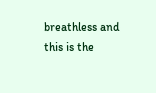breathless and this is the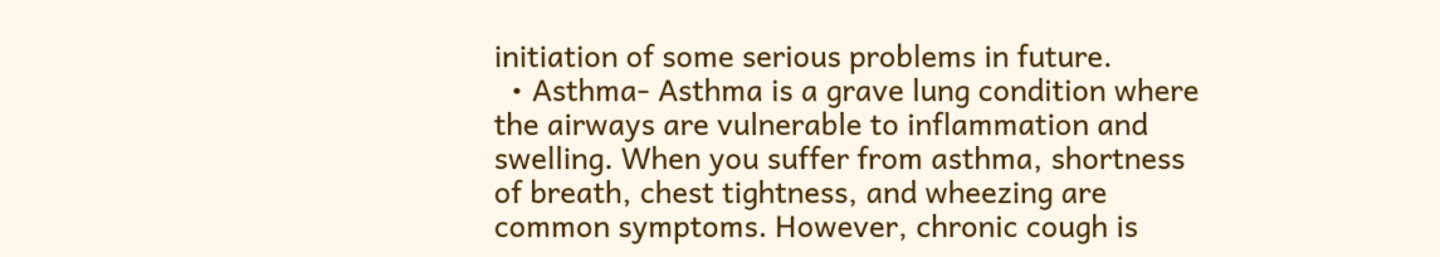initiation of some serious problems in future.
  • Asthma- Asthma is a grave lung condition where the airways are vulnerable to inflammation and swelling. When you suffer from asthma, shortness of breath, chest tightness, and wheezing are common symptoms. However, chronic cough is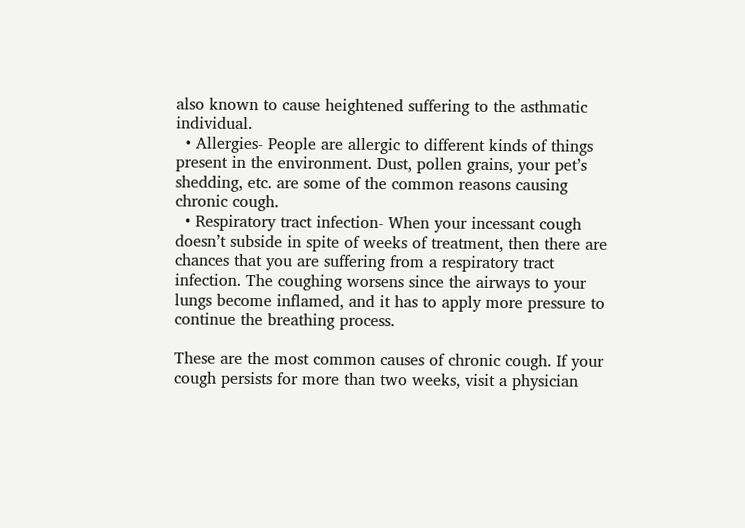also known to cause heightened suffering to the asthmatic individual.
  • Allergies- People are allergic to different kinds of things present in the environment. Dust, pollen grains, your pet’s shedding, etc. are some of the common reasons causing chronic cough.
  • Respiratory tract infection- When your incessant cough doesn’t subside in spite of weeks of treatment, then there are chances that you are suffering from a respiratory tract infection. The coughing worsens since the airways to your lungs become inflamed, and it has to apply more pressure to continue the breathing process.

These are the most common causes of chronic cough. If your cough persists for more than two weeks, visit a physician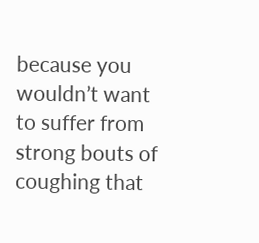because you wouldn’t want to suffer from strong bouts of coughing that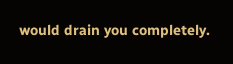would drain you completely.